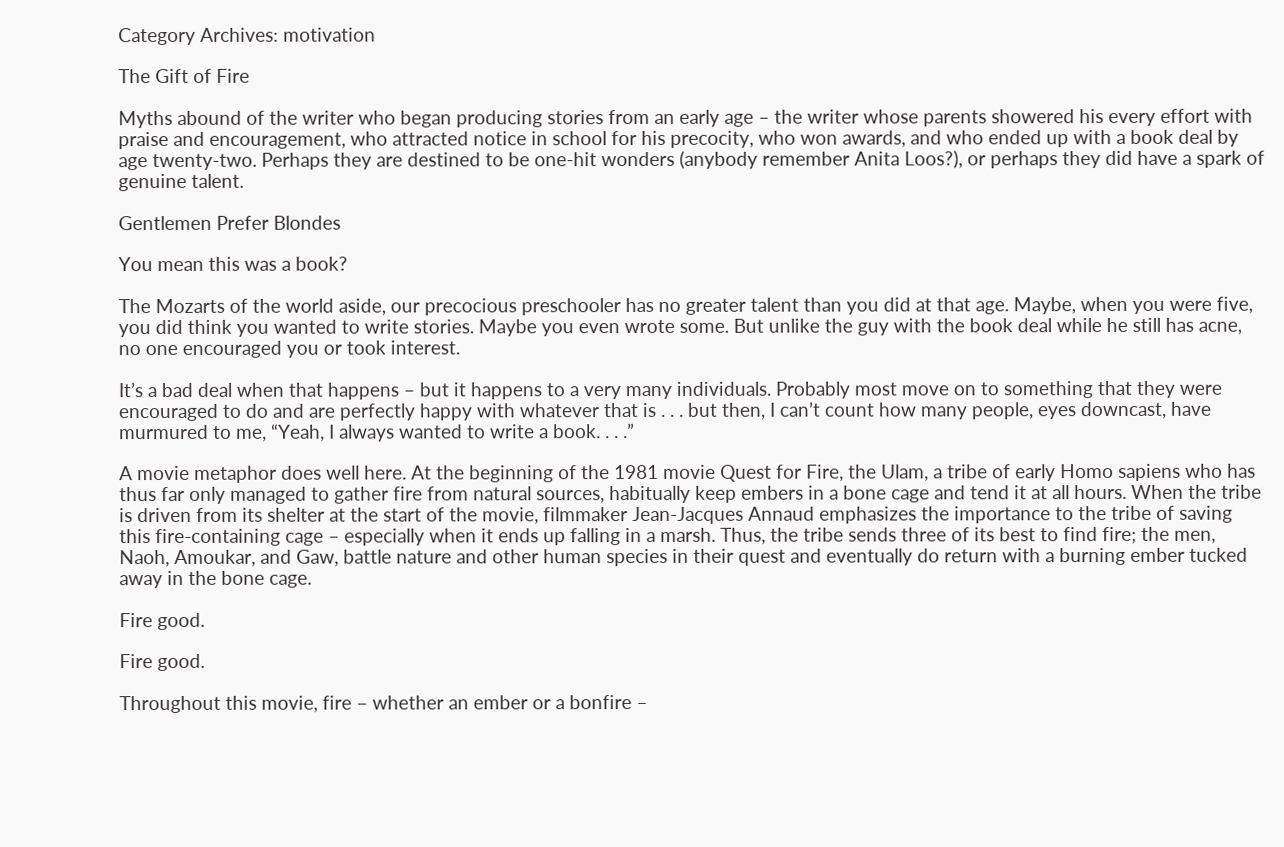Category Archives: motivation

The Gift of Fire

Myths abound of the writer who began producing stories from an early age – the writer whose parents showered his every effort with praise and encouragement, who attracted notice in school for his precocity, who won awards, and who ended up with a book deal by age twenty-two. Perhaps they are destined to be one-hit wonders (anybody remember Anita Loos?), or perhaps they did have a spark of genuine talent.

Gentlemen Prefer Blondes

You mean this was a book?

The Mozarts of the world aside, our precocious preschooler has no greater talent than you did at that age. Maybe, when you were five, you did think you wanted to write stories. Maybe you even wrote some. But unlike the guy with the book deal while he still has acne, no one encouraged you or took interest.

It’s a bad deal when that happens – but it happens to a very many individuals. Probably most move on to something that they were encouraged to do and are perfectly happy with whatever that is . . . but then, I can’t count how many people, eyes downcast, have murmured to me, “Yeah, I always wanted to write a book. . . .”

A movie metaphor does well here. At the beginning of the 1981 movie Quest for Fire, the Ulam, a tribe of early Homo sapiens who has thus far only managed to gather fire from natural sources, habitually keep embers in a bone cage and tend it at all hours. When the tribe is driven from its shelter at the start of the movie, filmmaker Jean-Jacques Annaud emphasizes the importance to the tribe of saving this fire-containing cage – especially when it ends up falling in a marsh. Thus, the tribe sends three of its best to find fire; the men, Naoh, Amoukar, and Gaw, battle nature and other human species in their quest and eventually do return with a burning ember tucked away in the bone cage.

Fire good.

Fire good.

Throughout this movie, fire – whether an ember or a bonfire –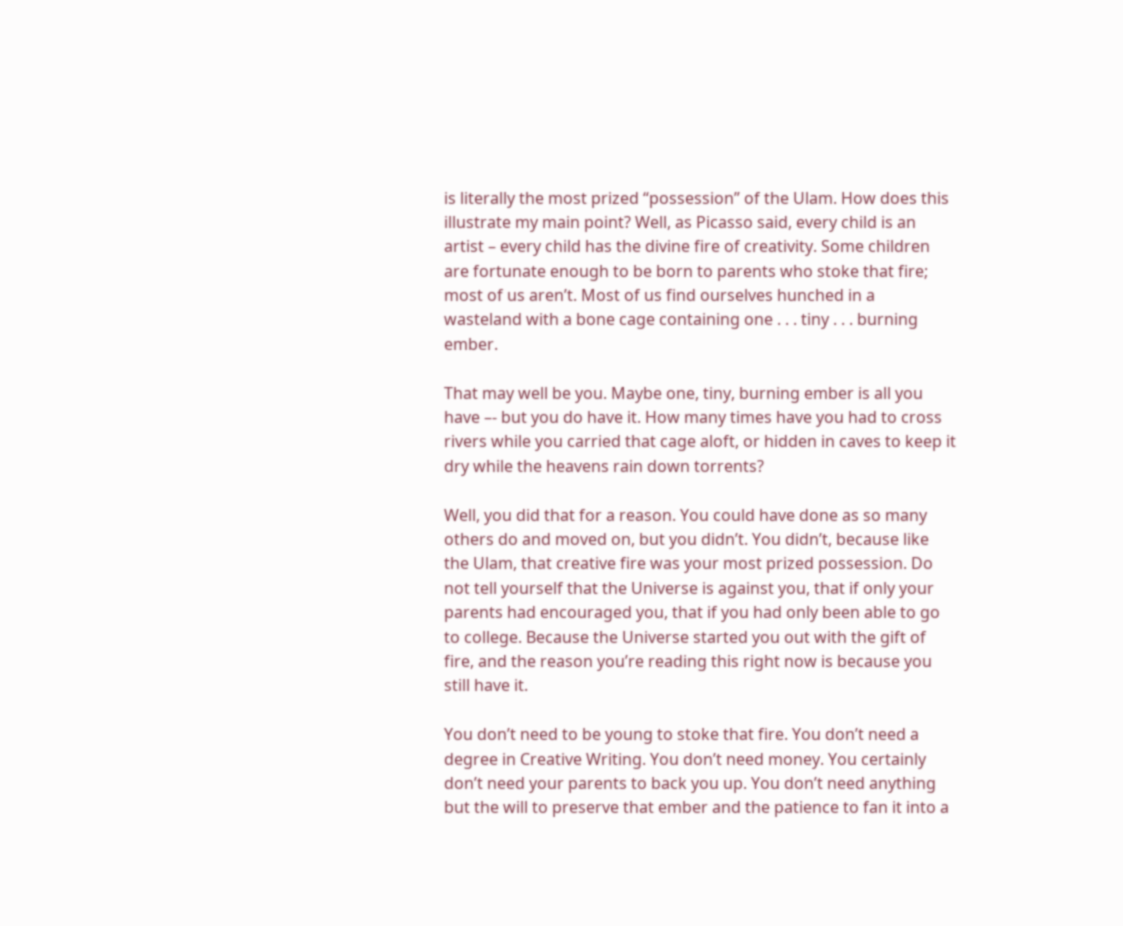is literally the most prized “possession” of the Ulam. How does this illustrate my main point? Well, as Picasso said, every child is an artist – every child has the divine fire of creativity. Some children are fortunate enough to be born to parents who stoke that fire; most of us aren’t. Most of us find ourselves hunched in a wasteland with a bone cage containing one . . . tiny . . . burning ember.

That may well be you. Maybe one, tiny, burning ember is all you have –- but you do have it. How many times have you had to cross rivers while you carried that cage aloft, or hidden in caves to keep it dry while the heavens rain down torrents?

Well, you did that for a reason. You could have done as so many others do and moved on, but you didn’t. You didn’t, because like the Ulam, that creative fire was your most prized possession. Do not tell yourself that the Universe is against you, that if only your parents had encouraged you, that if you had only been able to go to college. Because the Universe started you out with the gift of fire, and the reason you’re reading this right now is because you still have it.

You don’t need to be young to stoke that fire. You don’t need a degree in Creative Writing. You don’t need money. You certainly don’t need your parents to back you up. You don’t need anything but the will to preserve that ember and the patience to fan it into a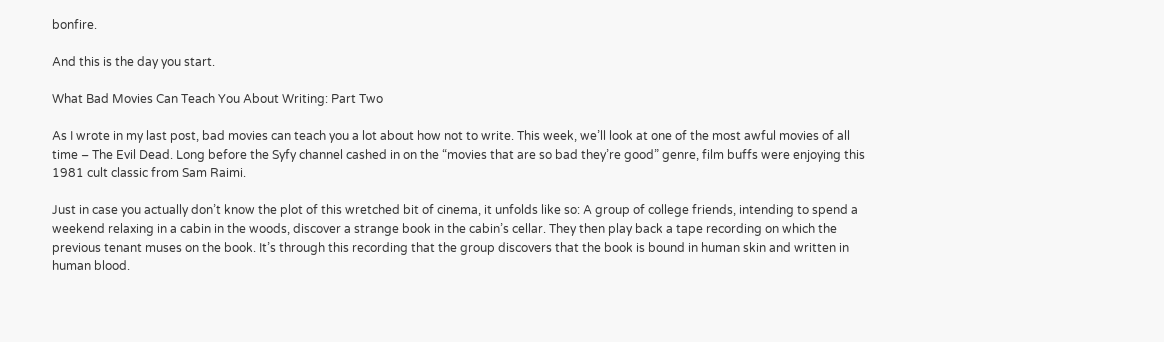bonfire.

And this is the day you start.

What Bad Movies Can Teach You About Writing: Part Two

As I wrote in my last post, bad movies can teach you a lot about how not to write. This week, we’ll look at one of the most awful movies of all time – The Evil Dead. Long before the Syfy channel cashed in on the “movies that are so bad they’re good” genre, film buffs were enjoying this 1981 cult classic from Sam Raimi.

Just in case you actually don’t know the plot of this wretched bit of cinema, it unfolds like so: A group of college friends, intending to spend a weekend relaxing in a cabin in the woods, discover a strange book in the cabin’s cellar. They then play back a tape recording on which the previous tenant muses on the book. It’s through this recording that the group discovers that the book is bound in human skin and written in human blood.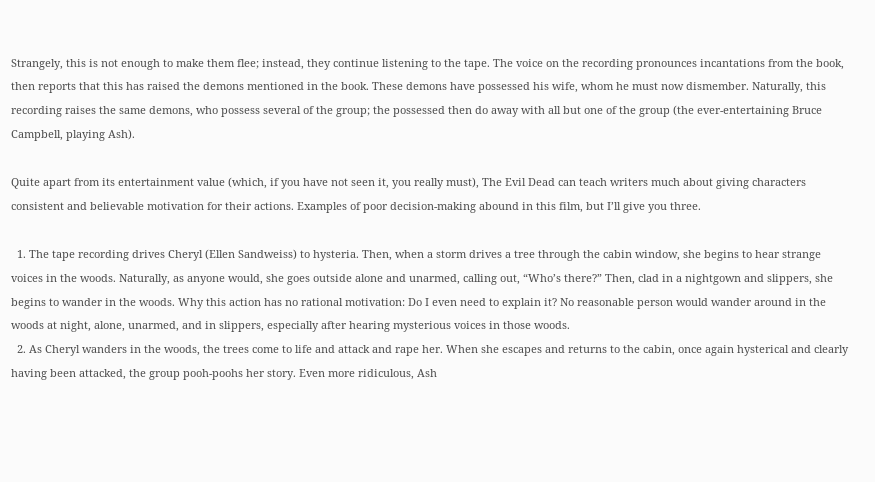Strangely, this is not enough to make them flee; instead, they continue listening to the tape. The voice on the recording pronounces incantations from the book, then reports that this has raised the demons mentioned in the book. These demons have possessed his wife, whom he must now dismember. Naturally, this recording raises the same demons, who possess several of the group; the possessed then do away with all but one of the group (the ever-entertaining Bruce Campbell, playing Ash).

Quite apart from its entertainment value (which, if you have not seen it, you really must), The Evil Dead can teach writers much about giving characters consistent and believable motivation for their actions. Examples of poor decision-making abound in this film, but I’ll give you three.

  1. The tape recording drives Cheryl (Ellen Sandweiss) to hysteria. Then, when a storm drives a tree through the cabin window, she begins to hear strange voices in the woods. Naturally, as anyone would, she goes outside alone and unarmed, calling out, “Who’s there?” Then, clad in a nightgown and slippers, she begins to wander in the woods. Why this action has no rational motivation: Do I even need to explain it? No reasonable person would wander around in the woods at night, alone, unarmed, and in slippers, especially after hearing mysterious voices in those woods.
  2. As Cheryl wanders in the woods, the trees come to life and attack and rape her. When she escapes and returns to the cabin, once again hysterical and clearly having been attacked, the group pooh-poohs her story. Even more ridiculous, Ash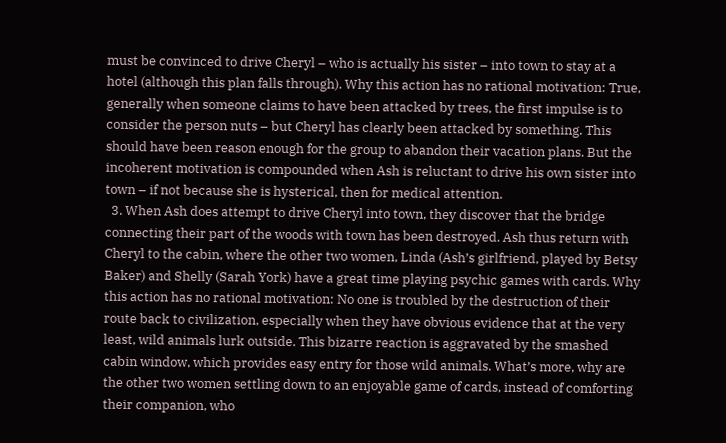must be convinced to drive Cheryl – who is actually his sister – into town to stay at a hotel (although this plan falls through). Why this action has no rational motivation: True, generally when someone claims to have been attacked by trees, the first impulse is to consider the person nuts – but Cheryl has clearly been attacked by something. This should have been reason enough for the group to abandon their vacation plans. But the incoherent motivation is compounded when Ash is reluctant to drive his own sister into town – if not because she is hysterical, then for medical attention.
  3. When Ash does attempt to drive Cheryl into town, they discover that the bridge connecting their part of the woods with town has been destroyed. Ash thus return with Cheryl to the cabin, where the other two women, Linda (Ash’s girlfriend, played by Betsy Baker) and Shelly (Sarah York) have a great time playing psychic games with cards. Why this action has no rational motivation: No one is troubled by the destruction of their route back to civilization, especially when they have obvious evidence that at the very least, wild animals lurk outside. This bizarre reaction is aggravated by the smashed cabin window, which provides easy entry for those wild animals. What’s more, why are the other two women settling down to an enjoyable game of cards, instead of comforting their companion, who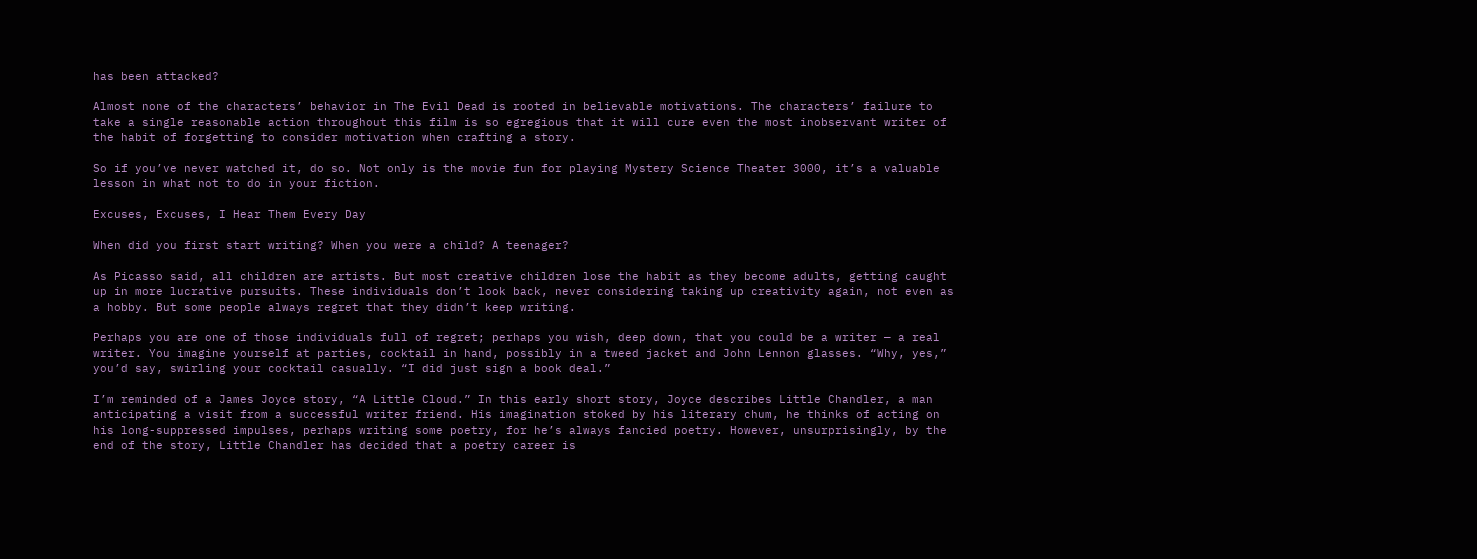has been attacked?

Almost none of the characters’ behavior in The Evil Dead is rooted in believable motivations. The characters’ failure to take a single reasonable action throughout this film is so egregious that it will cure even the most inobservant writer of the habit of forgetting to consider motivation when crafting a story.

So if you’ve never watched it, do so. Not only is the movie fun for playing Mystery Science Theater 3000, it’s a valuable lesson in what not to do in your fiction.

Excuses, Excuses, I Hear Them Every Day

When did you first start writing? When you were a child? A teenager?

As Picasso said, all children are artists. But most creative children lose the habit as they become adults, getting caught up in more lucrative pursuits. These individuals don’t look back, never considering taking up creativity again, not even as a hobby. But some people always regret that they didn’t keep writing.

Perhaps you are one of those individuals full of regret; perhaps you wish, deep down, that you could be a writer — a real writer. You imagine yourself at parties, cocktail in hand, possibly in a tweed jacket and John Lennon glasses. “Why, yes,” you’d say, swirling your cocktail casually. “I did just sign a book deal.”

I’m reminded of a James Joyce story, “A Little Cloud.” In this early short story, Joyce describes Little Chandler, a man anticipating a visit from a successful writer friend. His imagination stoked by his literary chum, he thinks of acting on his long-suppressed impulses, perhaps writing some poetry, for he’s always fancied poetry. However, unsurprisingly, by the end of the story, Little Chandler has decided that a poetry career is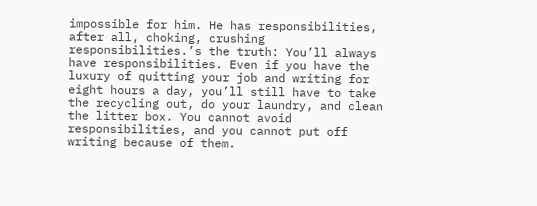impossible for him. He has responsibilities, after all, choking, crushing responsibilities.’s the truth: You’ll always have responsibilities. Even if you have the luxury of quitting your job and writing for eight hours a day, you’ll still have to take the recycling out, do your laundry, and clean the litter box. You cannot avoid responsibilities, and you cannot put off writing because of them.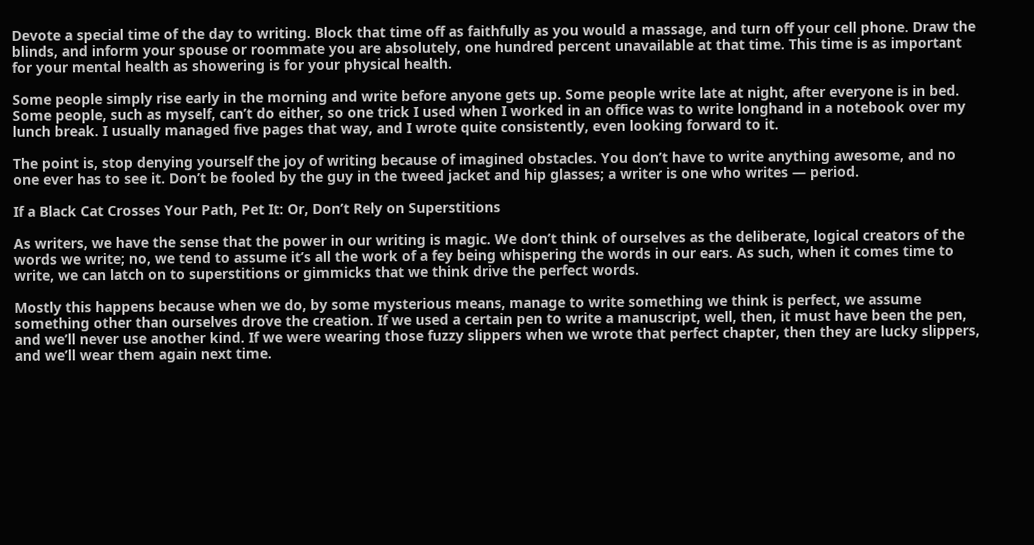Devote a special time of the day to writing. Block that time off as faithfully as you would a massage, and turn off your cell phone. Draw the blinds, and inform your spouse or roommate you are absolutely, one hundred percent unavailable at that time. This time is as important for your mental health as showering is for your physical health.

Some people simply rise early in the morning and write before anyone gets up. Some people write late at night, after everyone is in bed. Some people, such as myself, can’t do either, so one trick I used when I worked in an office was to write longhand in a notebook over my lunch break. I usually managed five pages that way, and I wrote quite consistently, even looking forward to it.

The point is, stop denying yourself the joy of writing because of imagined obstacles. You don’t have to write anything awesome, and no one ever has to see it. Don’t be fooled by the guy in the tweed jacket and hip glasses; a writer is one who writes — period.

If a Black Cat Crosses Your Path, Pet It: Or, Don’t Rely on Superstitions

As writers, we have the sense that the power in our writing is magic. We don’t think of ourselves as the deliberate, logical creators of the words we write; no, we tend to assume it’s all the work of a fey being whispering the words in our ears. As such, when it comes time to write, we can latch on to superstitions or gimmicks that we think drive the perfect words.

Mostly this happens because when we do, by some mysterious means, manage to write something we think is perfect, we assume something other than ourselves drove the creation. If we used a certain pen to write a manuscript, well, then, it must have been the pen, and we’ll never use another kind. If we were wearing those fuzzy slippers when we wrote that perfect chapter, then they are lucky slippers, and we’ll wear them again next time.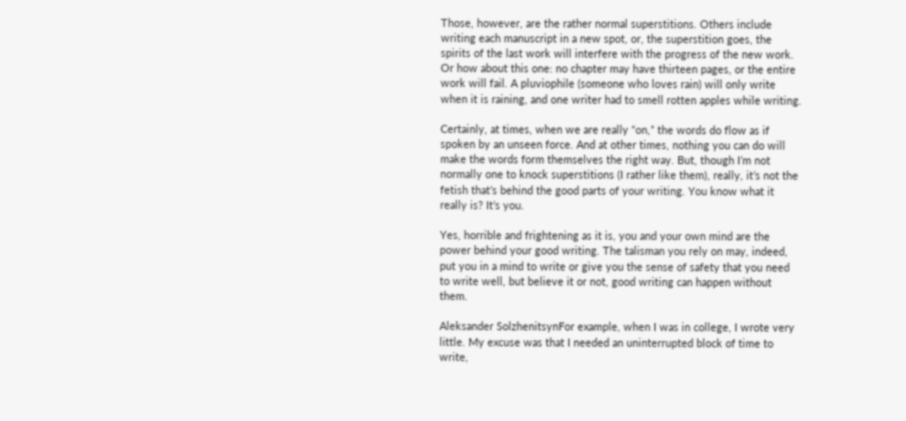Those, however, are the rather normal superstitions. Others include writing each manuscript in a new spot, or, the superstition goes, the spirits of the last work will interfere with the progress of the new work. Or how about this one: no chapter may have thirteen pages, or the entire work will fail. A pluviophile (someone who loves rain) will only write when it is raining, and one writer had to smell rotten apples while writing.

Certainly, at times, when we are really “on,” the words do flow as if spoken by an unseen force. And at other times, nothing you can do will make the words form themselves the right way. But, though I’m not normally one to knock superstitions (I rather like them), really, it’s not the fetish that’s behind the good parts of your writing. You know what it really is? It’s you.

Yes, horrible and frightening as it is, you and your own mind are the power behind your good writing. The talisman you rely on may, indeed, put you in a mind to write or give you the sense of safety that you need to write well, but believe it or not, good writing can happen without them.

Aleksander SolzhenitsynFor example, when I was in college, I wrote very little. My excuse was that I needed an uninterrupted block of time to write,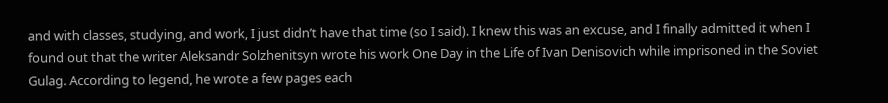and with classes, studying, and work, I just didn’t have that time (so I said). I knew this was an excuse, and I finally admitted it when I found out that the writer Aleksandr Solzhenitsyn wrote his work One Day in the Life of Ivan Denisovich while imprisoned in the Soviet Gulag. According to legend, he wrote a few pages each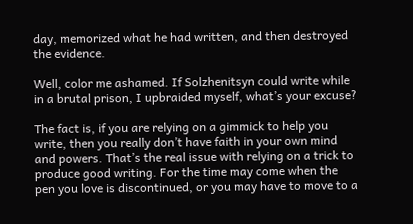day, memorized what he had written, and then destroyed the evidence.

Well, color me ashamed. If Solzhenitsyn could write while in a brutal prison, I upbraided myself, what’s your excuse?

The fact is, if you are relying on a gimmick to help you write, then you really don’t have faith in your own mind and powers. That’s the real issue with relying on a trick to produce good writing. For the time may come when the pen you love is discontinued, or you may have to move to a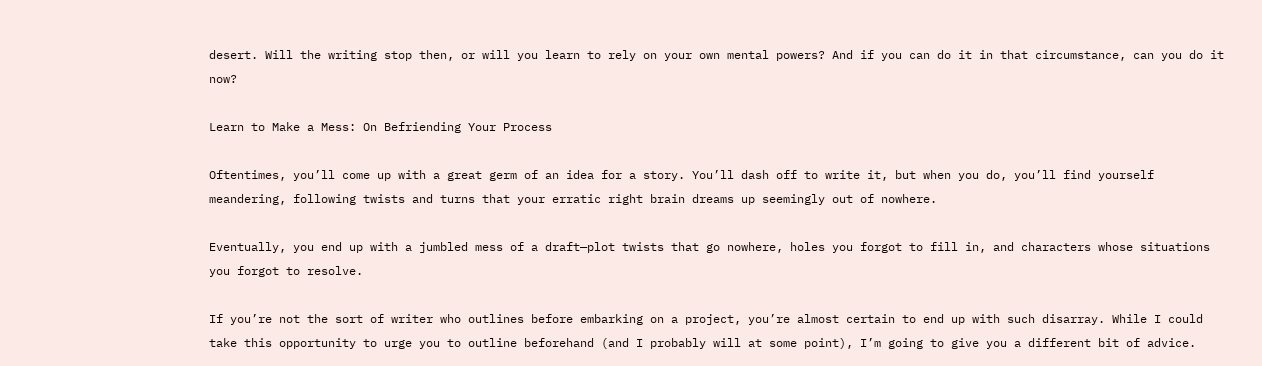desert. Will the writing stop then, or will you learn to rely on your own mental powers? And if you can do it in that circumstance, can you do it now?

Learn to Make a Mess: On Befriending Your Process

Oftentimes, you’ll come up with a great germ of an idea for a story. You’ll dash off to write it, but when you do, you’ll find yourself meandering, following twists and turns that your erratic right brain dreams up seemingly out of nowhere.

Eventually, you end up with a jumbled mess of a draft—plot twists that go nowhere, holes you forgot to fill in, and characters whose situations you forgot to resolve.

If you’re not the sort of writer who outlines before embarking on a project, you’re almost certain to end up with such disarray. While I could take this opportunity to urge you to outline beforehand (and I probably will at some point), I’m going to give you a different bit of advice.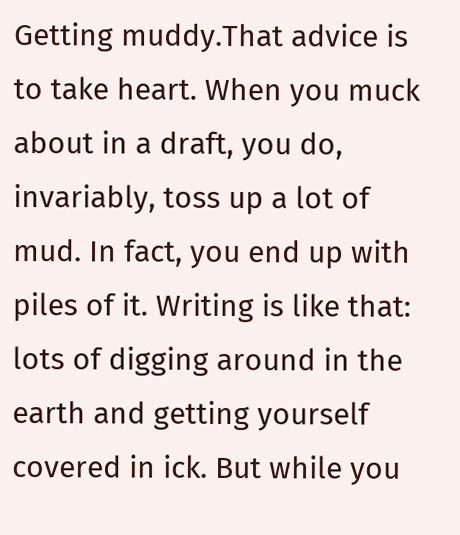Getting muddy.That advice is to take heart. When you muck about in a draft, you do, invariably, toss up a lot of mud. In fact, you end up with piles of it. Writing is like that: lots of digging around in the earth and getting yourself covered in ick. But while you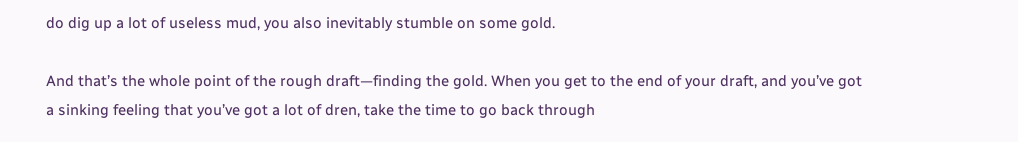do dig up a lot of useless mud, you also inevitably stumble on some gold.

And that’s the whole point of the rough draft—finding the gold. When you get to the end of your draft, and you’ve got a sinking feeling that you’ve got a lot of dren, take the time to go back through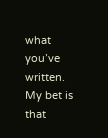what you’ve written. My bet is that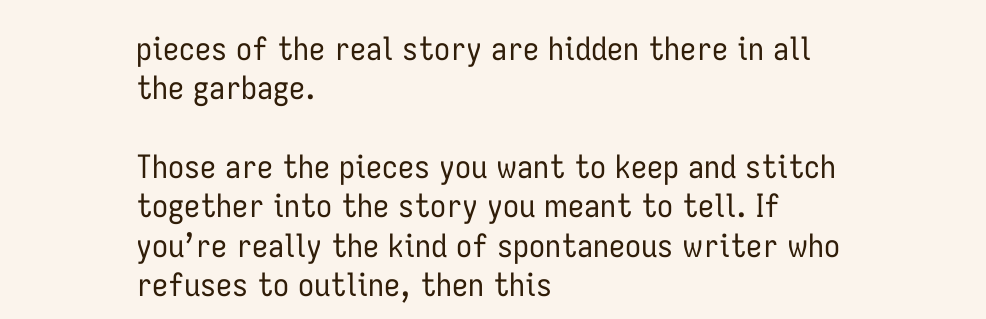pieces of the real story are hidden there in all the garbage.

Those are the pieces you want to keep and stitch together into the story you meant to tell. If you’re really the kind of spontaneous writer who refuses to outline, then this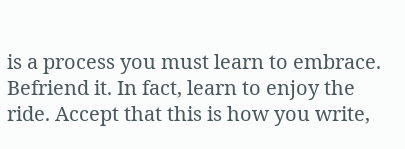is a process you must learn to embrace. Befriend it. In fact, learn to enjoy the ride. Accept that this is how you write,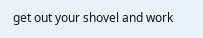get out your shovel and work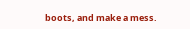boots, and make a mess.